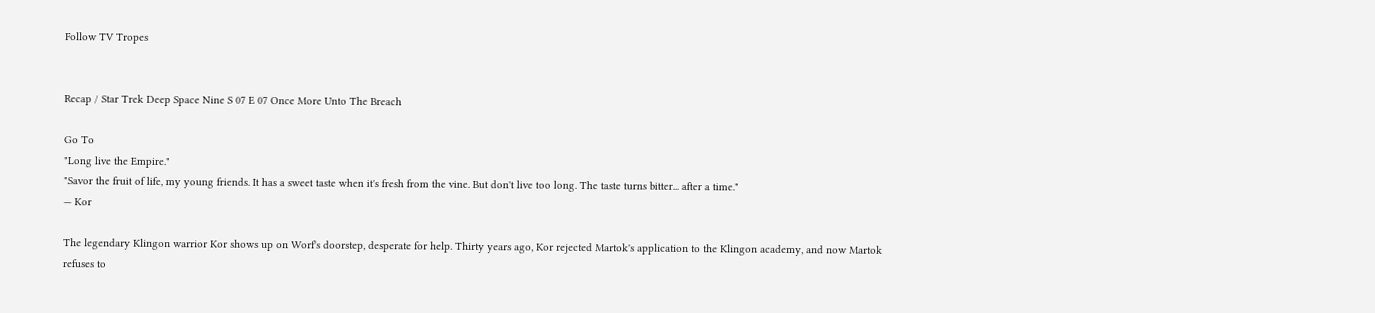Follow TV Tropes


Recap / Star Trek Deep Space Nine S 07 E 07 Once More Unto The Breach

Go To
"Long live the Empire."
"Savor the fruit of life, my young friends. It has a sweet taste when it's fresh from the vine. But don't live too long. The taste turns bitter... after a time."
— Kor

The legendary Klingon warrior Kor shows up on Worf's doorstep, desperate for help. Thirty years ago, Kor rejected Martok's application to the Klingon academy, and now Martok refuses to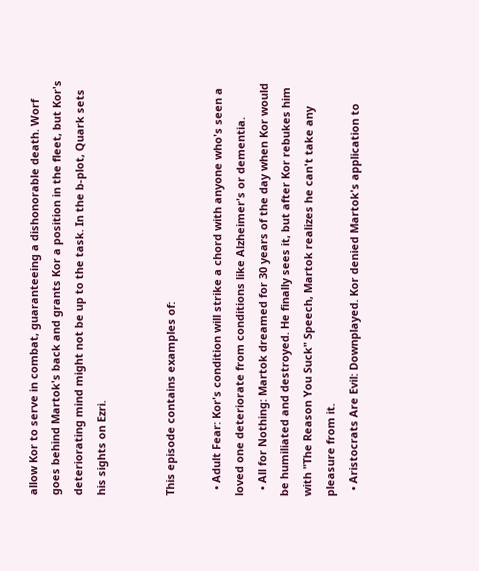allow Kor to serve in combat, guaranteeing a dishonorable death. Worf goes behind Martok's back and grants Kor a position in the fleet, but Kor's deteriorating mind might not be up to the task. In the b-plot, Quark sets his sights on Ezri.


This episode contains examples of:

  • Adult Fear: Kor's condition will strike a chord with anyone who's seen a loved one deteriorate from conditions like Alzheimer's or dementia.
  • All for Nothing: Martok dreamed for 30 years of the day when Kor would be humiliated and destroyed. He finally sees it, but after Kor rebukes him with "The Reason You Suck" Speech, Martok realizes he can't take any pleasure from it.
  • Aristocrats Are Evil: Downplayed. Kor denied Martok's application to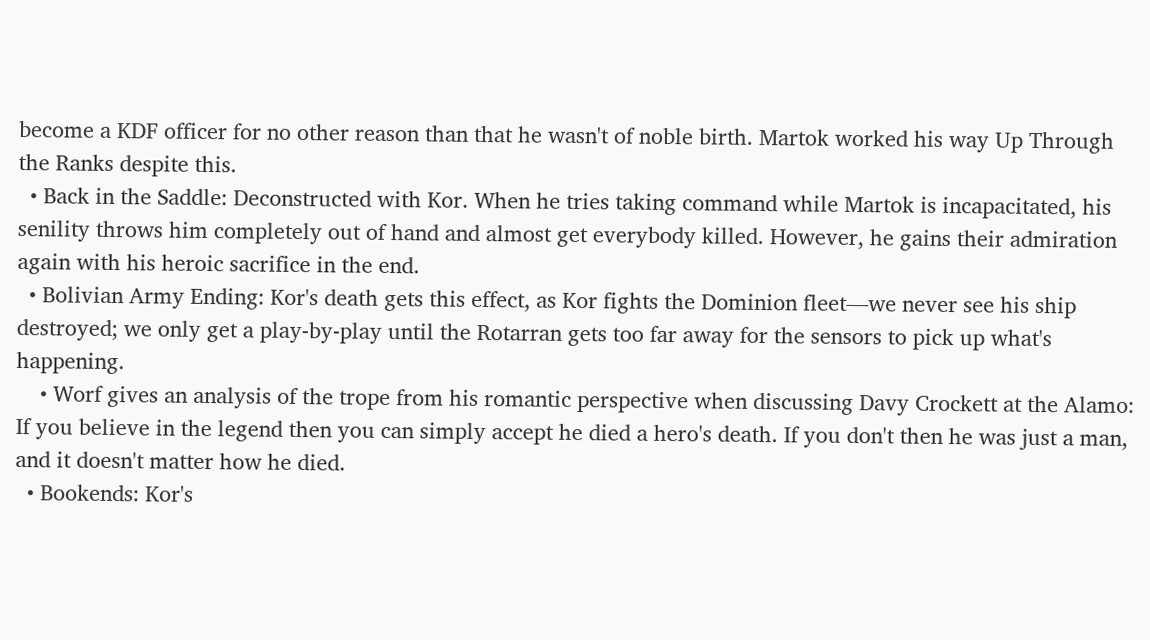become a KDF officer for no other reason than that he wasn't of noble birth. Martok worked his way Up Through the Ranks despite this.
  • Back in the Saddle: Deconstructed with Kor. When he tries taking command while Martok is incapacitated, his senility throws him completely out of hand and almost get everybody killed. However, he gains their admiration again with his heroic sacrifice in the end.
  • Bolivian Army Ending: Kor's death gets this effect, as Kor fights the Dominion fleet—we never see his ship destroyed; we only get a play-by-play until the Rotarran gets too far away for the sensors to pick up what's happening.
    • Worf gives an analysis of the trope from his romantic perspective when discussing Davy Crockett at the Alamo: If you believe in the legend then you can simply accept he died a hero's death. If you don't then he was just a man, and it doesn't matter how he died.
  • Bookends: Kor's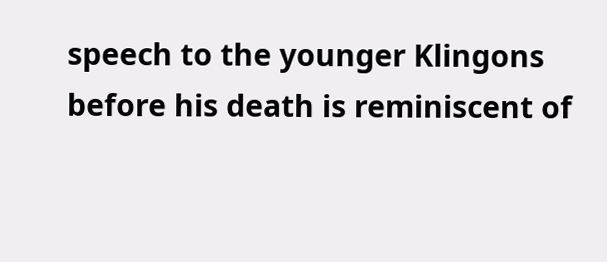speech to the younger Klingons before his death is reminiscent of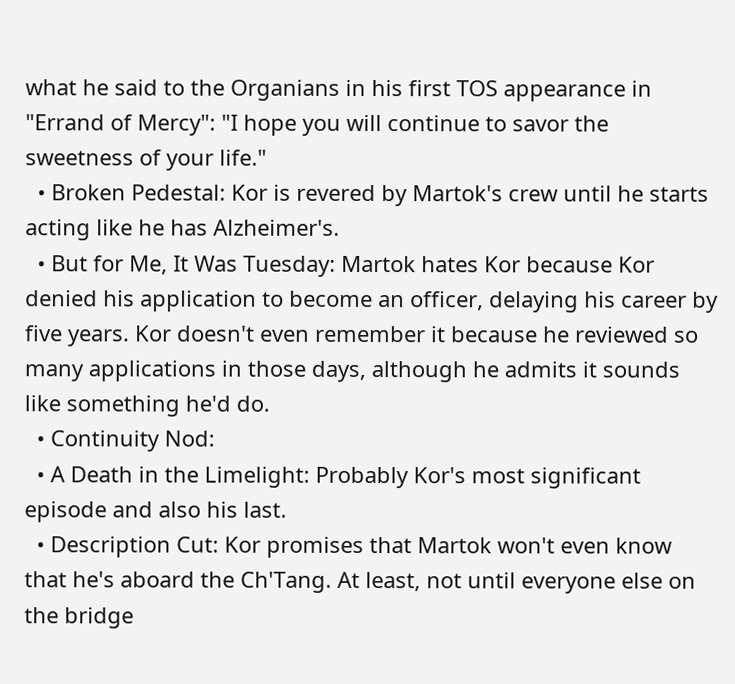what he said to the Organians in his first TOS appearance in "Errand of Mercy": "I hope you will continue to savor the sweetness of your life."
  • Broken Pedestal: Kor is revered by Martok's crew until he starts acting like he has Alzheimer's.
  • But for Me, It Was Tuesday: Martok hates Kor because Kor denied his application to become an officer, delaying his career by five years. Kor doesn't even remember it because he reviewed so many applications in those days, although he admits it sounds like something he'd do.
  • Continuity Nod:
  • A Death in the Limelight: Probably Kor's most significant episode and also his last.
  • Description Cut: Kor promises that Martok won't even know that he's aboard the Ch'Tang. At least, not until everyone else on the bridge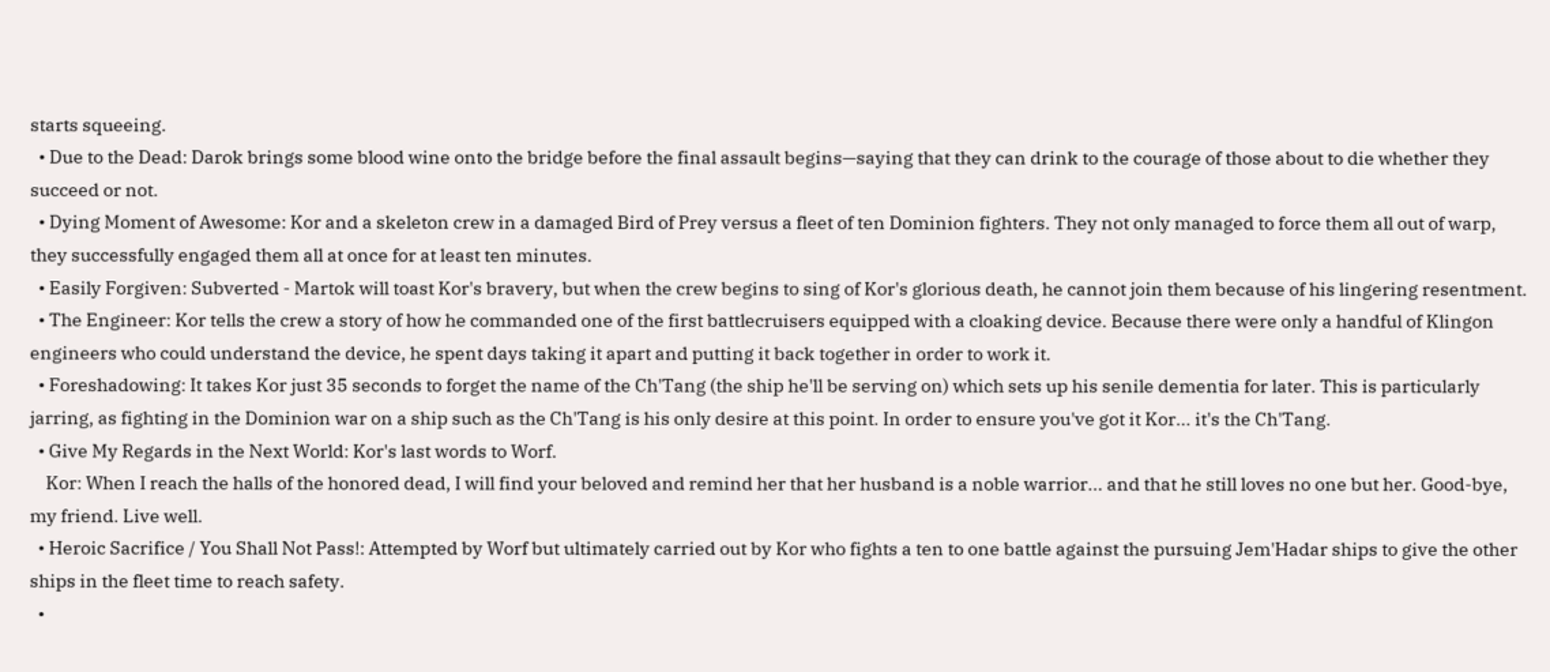starts squeeing.
  • Due to the Dead: Darok brings some blood wine onto the bridge before the final assault begins—saying that they can drink to the courage of those about to die whether they succeed or not.
  • Dying Moment of Awesome: Kor and a skeleton crew in a damaged Bird of Prey versus a fleet of ten Dominion fighters. They not only managed to force them all out of warp, they successfully engaged them all at once for at least ten minutes.
  • Easily Forgiven: Subverted - Martok will toast Kor's bravery, but when the crew begins to sing of Kor's glorious death, he cannot join them because of his lingering resentment.
  • The Engineer: Kor tells the crew a story of how he commanded one of the first battlecruisers equipped with a cloaking device. Because there were only a handful of Klingon engineers who could understand the device, he spent days taking it apart and putting it back together in order to work it.
  • Foreshadowing: It takes Kor just 35 seconds to forget the name of the Ch'Tang (the ship he'll be serving on) which sets up his senile dementia for later. This is particularly jarring, as fighting in the Dominion war on a ship such as the Ch'Tang is his only desire at this point. In order to ensure you've got it Kor... it's the Ch'Tang.
  • Give My Regards in the Next World: Kor's last words to Worf.
    Kor: When I reach the halls of the honored dead, I will find your beloved and remind her that her husband is a noble warrior... and that he still loves no one but her. Good-bye, my friend. Live well.
  • Heroic Sacrifice / You Shall Not Pass!: Attempted by Worf but ultimately carried out by Kor who fights a ten to one battle against the pursuing Jem'Hadar ships to give the other ships in the fleet time to reach safety.
  •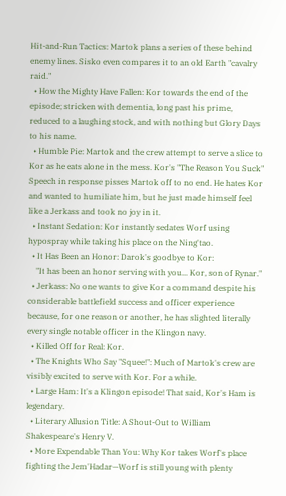Hit-and-Run Tactics: Martok plans a series of these behind enemy lines. Sisko even compares it to an old Earth "cavalry raid."
  • How the Mighty Have Fallen: Kor towards the end of the episode; stricken with dementia, long past his prime, reduced to a laughing stock, and with nothing but Glory Days to his name.
  • Humble Pie: Martok and the crew attempt to serve a slice to Kor as he eats alone in the mess. Kor's "The Reason You Suck" Speech in response pisses Martok off to no end. He hates Kor and wanted to humiliate him, but he just made himself feel like a Jerkass and took no joy in it.
  • Instant Sedation: Kor instantly sedates Worf using hypospray while taking his place on the Ning'tao.
  • It Has Been an Honor: Darok's goodbye to Kor:
    "It has been an honor serving with you... Kor, son of Rynar."
  • Jerkass: No one wants to give Kor a command despite his considerable battlefield success and officer experience because, for one reason or another, he has slighted literally every single notable officer in the Klingon navy.
  • Killed Off for Real: Kor.
  • The Knights Who Say "Squee!": Much of Martok's crew are visibly excited to serve with Kor. For a while.
  • Large Ham: It's a Klingon episode! That said, Kor's Ham is legendary.
  • Literary Allusion Title: A Shout-Out to William Shakespeare's Henry V.
  • More Expendable Than You: Why Kor takes Worf's place fighting the Jem'Hadar—Worf is still young with plenty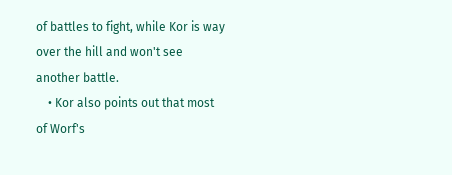of battles to fight, while Kor is way over the hill and won't see another battle.
    • Kor also points out that most of Worf's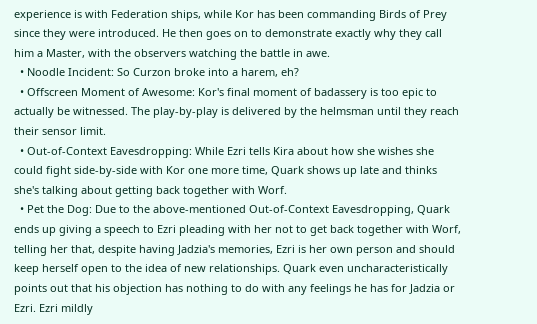experience is with Federation ships, while Kor has been commanding Birds of Prey since they were introduced. He then goes on to demonstrate exactly why they call him a Master, with the observers watching the battle in awe.
  • Noodle Incident: So Curzon broke into a harem, eh?
  • Offscreen Moment of Awesome: Kor's final moment of badassery is too epic to actually be witnessed. The play-by-play is delivered by the helmsman until they reach their sensor limit.
  • Out-of-Context Eavesdropping: While Ezri tells Kira about how she wishes she could fight side-by-side with Kor one more time, Quark shows up late and thinks she's talking about getting back together with Worf.
  • Pet the Dog: Due to the above-mentioned Out-of-Context Eavesdropping, Quark ends up giving a speech to Ezri pleading with her not to get back together with Worf, telling her that, despite having Jadzia's memories, Ezri is her own person and should keep herself open to the idea of new relationships. Quark even uncharacteristically points out that his objection has nothing to do with any feelings he has for Jadzia or Ezri. Ezri mildly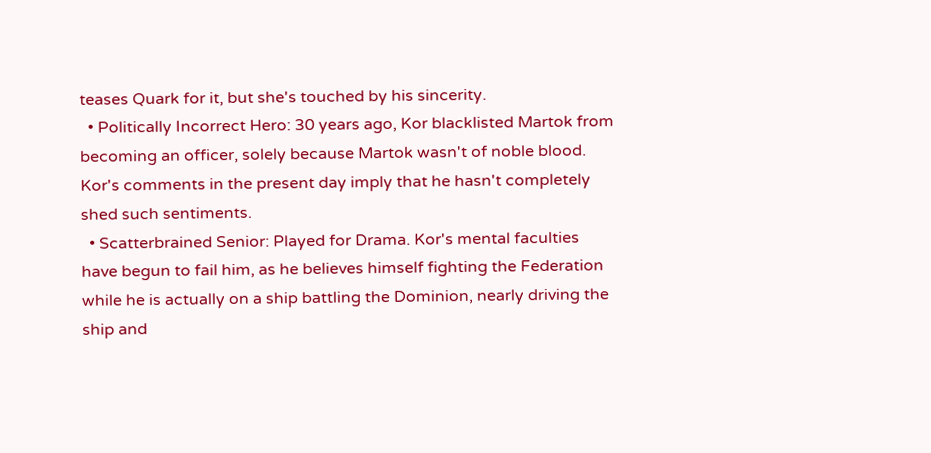teases Quark for it, but she's touched by his sincerity.
  • Politically Incorrect Hero: 30 years ago, Kor blacklisted Martok from becoming an officer, solely because Martok wasn't of noble blood. Kor's comments in the present day imply that he hasn't completely shed such sentiments.
  • Scatterbrained Senior: Played for Drama. Kor's mental faculties have begun to fail him, as he believes himself fighting the Federation while he is actually on a ship battling the Dominion, nearly driving the ship and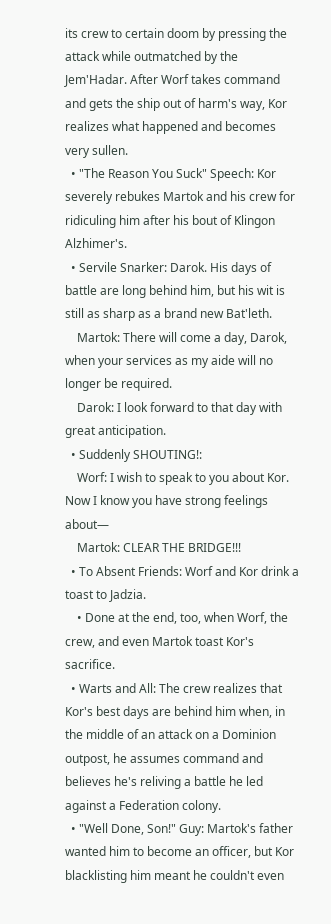its crew to certain doom by pressing the attack while outmatched by the Jem'Hadar. After Worf takes command and gets the ship out of harm's way, Kor realizes what happened and becomes very sullen.
  • "The Reason You Suck" Speech: Kor severely rebukes Martok and his crew for ridiculing him after his bout of Klingon Alzhimer's.
  • Servile Snarker: Darok. His days of battle are long behind him, but his wit is still as sharp as a brand new Bat'leth.
    Martok: There will come a day, Darok, when your services as my aide will no longer be required.
    Darok: I look forward to that day with great anticipation.
  • Suddenly SHOUTING!:
    Worf: I wish to speak to you about Kor. Now I know you have strong feelings about—
    Martok: CLEAR THE BRIDGE!!!
  • To Absent Friends: Worf and Kor drink a toast to Jadzia.
    • Done at the end, too, when Worf, the crew, and even Martok toast Kor's sacrifice.
  • Warts and All: The crew realizes that Kor's best days are behind him when, in the middle of an attack on a Dominion outpost, he assumes command and believes he's reliving a battle he led against a Federation colony.
  • "Well Done, Son!" Guy: Martok's father wanted him to become an officer, but Kor blacklisting him meant he couldn't even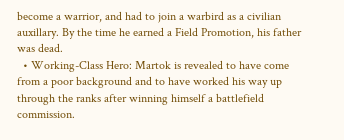become a warrior, and had to join a warbird as a civilian auxillary. By the time he earned a Field Promotion, his father was dead.
  • Working-Class Hero: Martok is revealed to have come from a poor background and to have worked his way up through the ranks after winning himself a battlefield commission.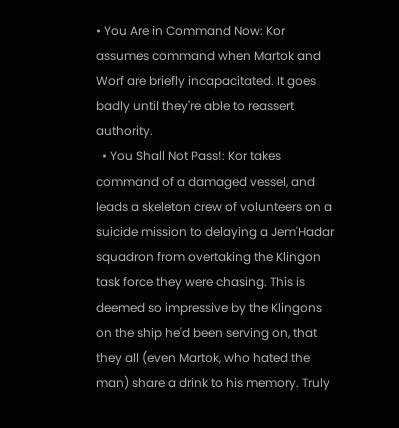• You Are in Command Now: Kor assumes command when Martok and Worf are briefly incapacitated. It goes badly until they're able to reassert authority.
  • You Shall Not Pass!: Kor takes command of a damaged vessel, and leads a skeleton crew of volunteers on a suicide mission to delaying a Jem'Hadar squadron from overtaking the Klingon task force they were chasing. This is deemed so impressive by the Klingons on the ship he'd been serving on, that they all (even Martok, who hated the man) share a drink to his memory. Truly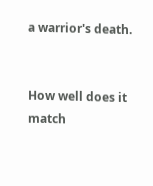a warrior's death.


How well does it match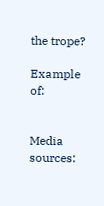the trope?

Example of:


Media sources: